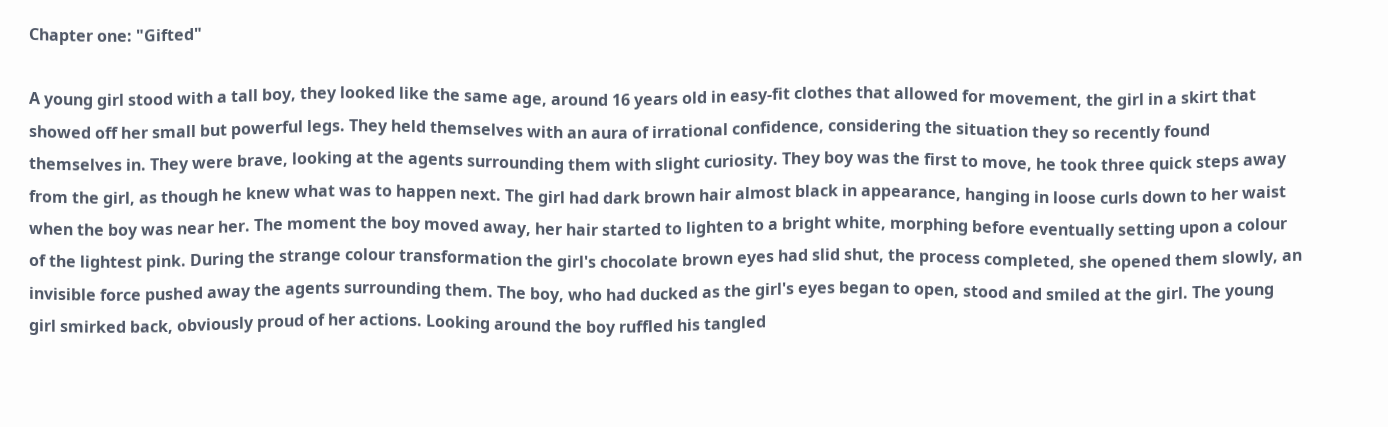Chapter one: "Gifted"

A young girl stood with a tall boy, they looked like the same age, around 16 years old in easy-fit clothes that allowed for movement, the girl in a skirt that showed off her small but powerful legs. They held themselves with an aura of irrational confidence, considering the situation they so recently found themselves in. They were brave, looking at the agents surrounding them with slight curiosity. They boy was the first to move, he took three quick steps away from the girl, as though he knew what was to happen next. The girl had dark brown hair almost black in appearance, hanging in loose curls down to her waist when the boy was near her. The moment the boy moved away, her hair started to lighten to a bright white, morphing before eventually setting upon a colour of the lightest pink. During the strange colour transformation the girl's chocolate brown eyes had slid shut, the process completed, she opened them slowly, an invisible force pushed away the agents surrounding them. The boy, who had ducked as the girl's eyes began to open, stood and smiled at the girl. The young girl smirked back, obviously proud of her actions. Looking around the boy ruffled his tangled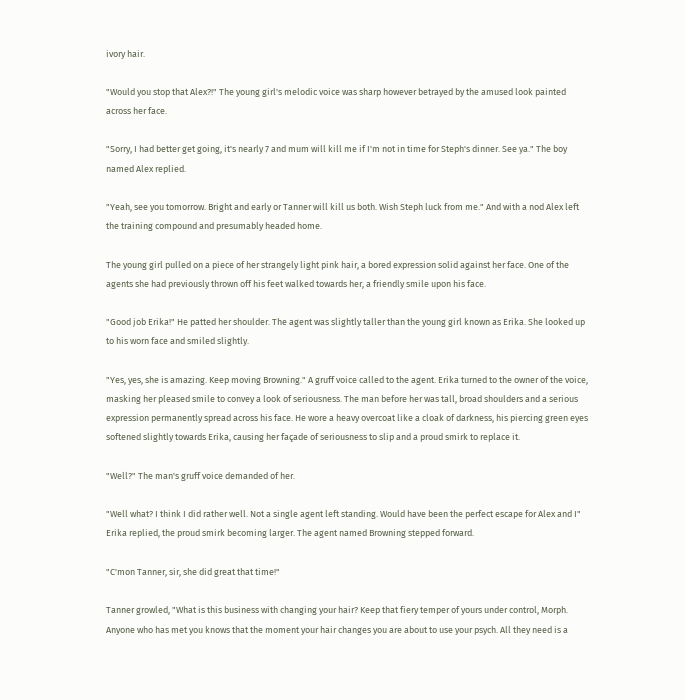ivory hair.

"Would you stop that Alex?!" The young girl's melodic voice was sharp however betrayed by the amused look painted across her face.

"Sorry, I had better get going, it's nearly 7 and mum will kill me if I'm not in time for Steph's dinner. See ya." The boy named Alex replied.

"Yeah, see you tomorrow. Bright and early or Tanner will kill us both. Wish Steph luck from me." And with a nod Alex left the training compound and presumably headed home.

The young girl pulled on a piece of her strangely light pink hair, a bored expression solid against her face. One of the agents she had previously thrown off his feet walked towards her, a friendly smile upon his face.

"Good job Erika!" He patted her shoulder. The agent was slightly taller than the young girl known as Erika. She looked up to his worn face and smiled slightly.

"Yes, yes, she is amazing. Keep moving Browning." A gruff voice called to the agent. Erika turned to the owner of the voice, masking her pleased smile to convey a look of seriousness. The man before her was tall, broad shoulders and a serious expression permanently spread across his face. He wore a heavy overcoat like a cloak of darkness, his piercing green eyes softened slightly towards Erika, causing her façade of seriousness to slip and a proud smirk to replace it.

"Well?" The man's gruff voice demanded of her.

"Well what? I think I did rather well. Not a single agent left standing. Would have been the perfect escape for Alex and I" Erika replied, the proud smirk becoming larger. The agent named Browning stepped forward.

"C'mon Tanner, sir, she did great that time!"

Tanner growled, "What is this business with changing your hair? Keep that fiery temper of yours under control, Morph. Anyone who has met you knows that the moment your hair changes you are about to use your psych. All they need is a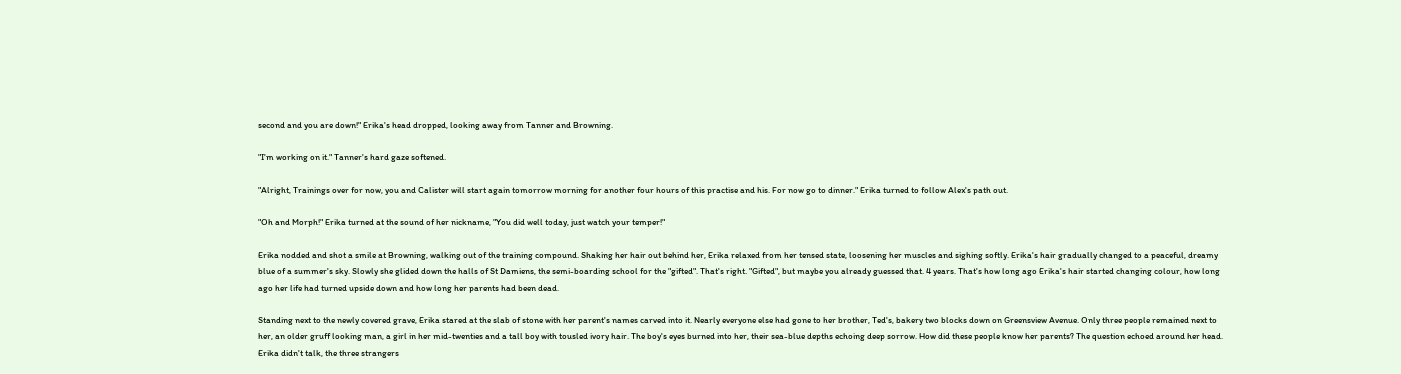second and you are down!" Erika's head dropped, looking away from Tanner and Browning.

"I'm working on it." Tanner's hard gaze softened.

"Alright, Trainings over for now, you and Calister will start again tomorrow morning for another four hours of this practise and his. For now go to dinner." Erika turned to follow Alex's path out.

"Oh and Morph!" Erika turned at the sound of her nickname, "You did well today, just watch your temper!"

Erika nodded and shot a smile at Browning, walking out of the training compound. Shaking her hair out behind her, Erika relaxed from her tensed state, loosening her muscles and sighing softly. Erika's hair gradually changed to a peaceful, dreamy blue of a summer's sky. Slowly she glided down the halls of St Damiens, the semi-boarding school for the "gifted". That's right. "Gifted", but maybe you already guessed that. 4 years. That's how long ago Erika's hair started changing colour, how long ago her life had turned upside down and how long her parents had been dead.

Standing next to the newly covered grave, Erika stared at the slab of stone with her parent's names carved into it. Nearly everyone else had gone to her brother, Ted's, bakery two blocks down on Greensview Avenue. Only three people remained next to her, an older gruff looking man, a girl in her mid-twenties and a tall boy with tousled ivory hair. The boy's eyes burned into her, their sea-blue depths echoing deep sorrow. How did these people know her parents? The question echoed around her head. Erika didn't talk, the three strangers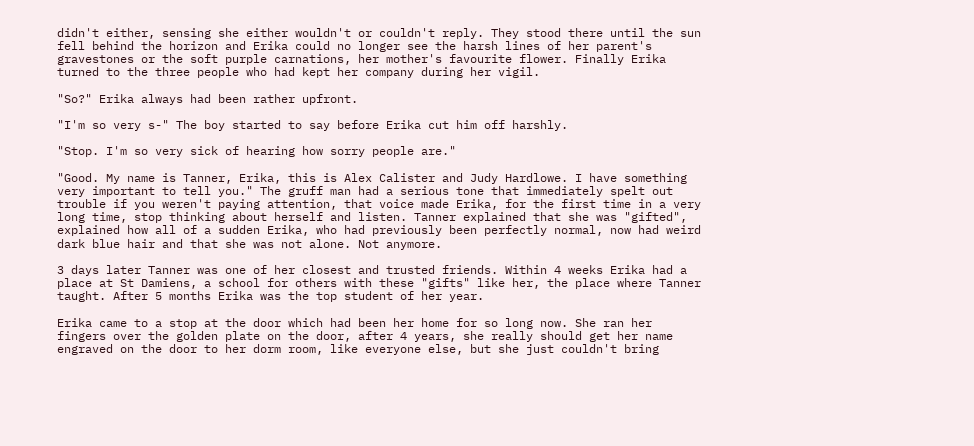didn't either, sensing she either wouldn't or couldn't reply. They stood there until the sun fell behind the horizon and Erika could no longer see the harsh lines of her parent's gravestones or the soft purple carnations, her mother's favourite flower. Finally Erika turned to the three people who had kept her company during her vigil.

"So?" Erika always had been rather upfront.

"I'm so very s-" The boy started to say before Erika cut him off harshly.

"Stop. I'm so very sick of hearing how sorry people are."

"Good. My name is Tanner, Erika, this is Alex Calister and Judy Hardlowe. I have something very important to tell you." The gruff man had a serious tone that immediately spelt out trouble if you weren't paying attention, that voice made Erika, for the first time in a very long time, stop thinking about herself and listen. Tanner explained that she was "gifted", explained how all of a sudden Erika, who had previously been perfectly normal, now had weird dark blue hair and that she was not alone. Not anymore.

3 days later Tanner was one of her closest and trusted friends. Within 4 weeks Erika had a place at St Damiens, a school for others with these "gifts" like her, the place where Tanner taught. After 5 months Erika was the top student of her year.

Erika came to a stop at the door which had been her home for so long now. She ran her fingers over the golden plate on the door, after 4 years, she really should get her name engraved on the door to her dorm room, like everyone else, but she just couldn't bring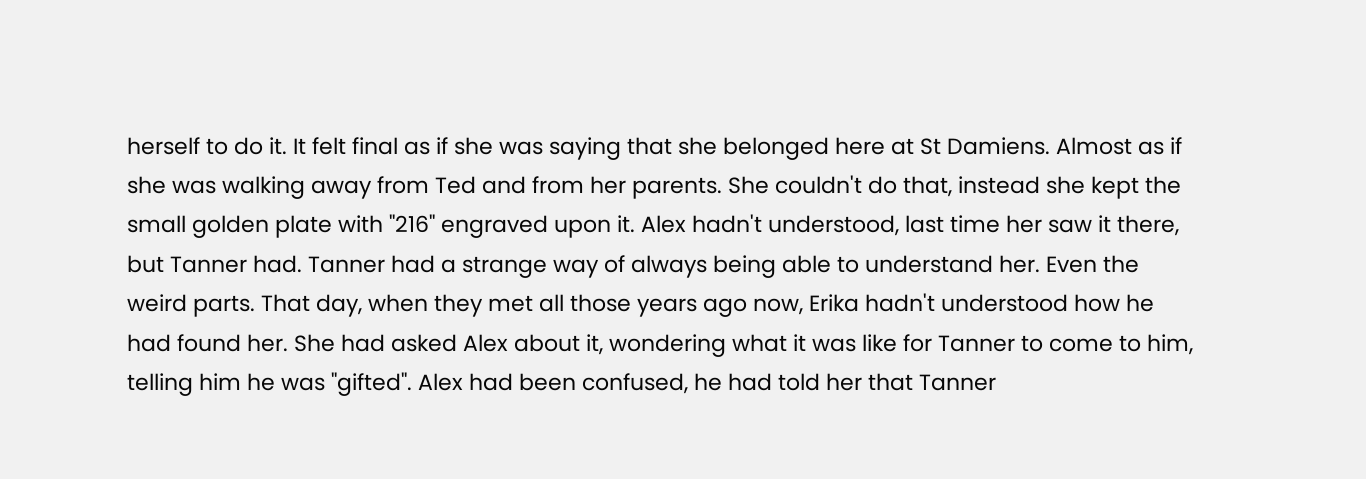herself to do it. It felt final as if she was saying that she belonged here at St Damiens. Almost as if she was walking away from Ted and from her parents. She couldn't do that, instead she kept the small golden plate with "216" engraved upon it. Alex hadn't understood, last time her saw it there, but Tanner had. Tanner had a strange way of always being able to understand her. Even the weird parts. That day, when they met all those years ago now, Erika hadn't understood how he had found her. She had asked Alex about it, wondering what it was like for Tanner to come to him, telling him he was "gifted". Alex had been confused, he had told her that Tanner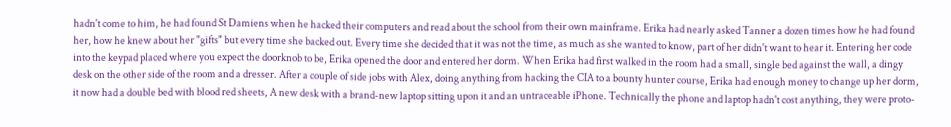hadn't come to him, he had found St Damiens when he hacked their computers and read about the school from their own mainframe. Erika had nearly asked Tanner a dozen times how he had found her, how he knew about her "gifts" but every time she backed out. Every time she decided that it was not the time, as much as she wanted to know, part of her didn't want to hear it. Entering her code into the keypad placed where you expect the doorknob to be, Erika opened the door and entered her dorm. When Erika had first walked in the room had a small, single bed against the wall, a dingy desk on the other side of the room and a dresser. After a couple of side jobs with Alex, doing anything from hacking the CIA to a bounty hunter course, Erika had enough money to change up her dorm, it now had a double bed with blood red sheets, A new desk with a brand-new laptop sitting upon it and an untraceable iPhone. Technically the phone and laptop hadn't cost anything, they were proto-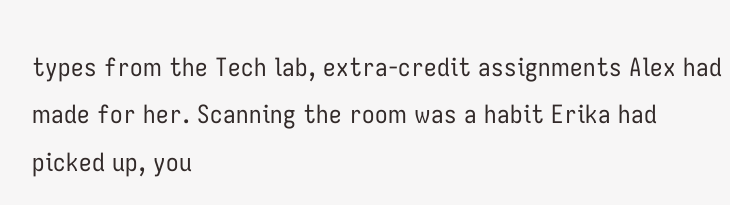types from the Tech lab, extra-credit assignments Alex had made for her. Scanning the room was a habit Erika had picked up, you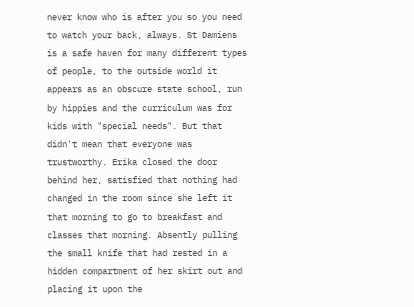never know who is after you so you need to watch your back, always. St Damiens is a safe haven for many different types of people, to the outside world it appears as an obscure state school, run by hippies and the curriculum was for kids with "special needs". But that didn't mean that everyone was trustworthy. Erika closed the door behind her, satisfied that nothing had changed in the room since she left it that morning to go to breakfast and classes that morning. Absently pulling the small knife that had rested in a hidden compartment of her skirt out and placing it upon the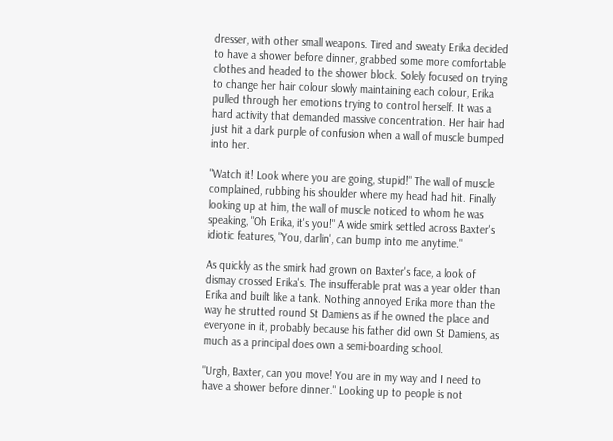dresser, with other small weapons. Tired and sweaty Erika decided to have a shower before dinner, grabbed some more comfortable clothes and headed to the shower block. Solely focused on trying to change her hair colour slowly maintaining each colour, Erika pulled through her emotions trying to control herself. It was a hard activity that demanded massive concentration. Her hair had just hit a dark purple of confusion when a wall of muscle bumped into her.

"Watch it! Look where you are going, stupid!" The wall of muscle complained, rubbing his shoulder where my head had hit. Finally looking up at him, the wall of muscle noticed to whom he was speaking, "Oh Erika, it's you!" A wide smirk settled across Baxter's idiotic features, "You, darlin', can bump into me anytime."

As quickly as the smirk had grown on Baxter's face, a look of dismay crossed Erika's. The insufferable prat was a year older than Erika and built like a tank. Nothing annoyed Erika more than the way he strutted round St Damiens as if he owned the place and everyone in it, probably because his father did own St Damiens, as much as a principal does own a semi-boarding school.

"Urgh, Baxter, can you move! You are in my way and I need to have a shower before dinner." Looking up to people is not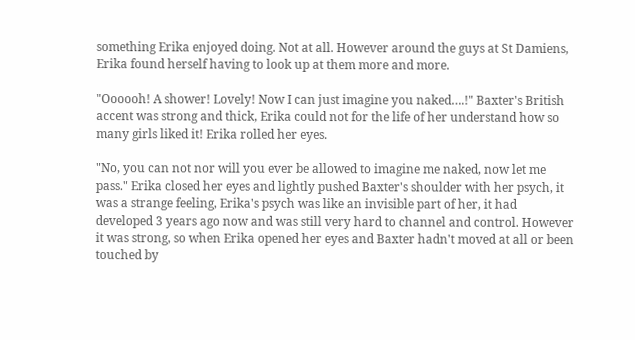something Erika enjoyed doing. Not at all. However around the guys at St Damiens, Erika found herself having to look up at them more and more.

"Oooooh! A shower! Lovely! Now I can just imagine you naked….!" Baxter's British accent was strong and thick, Erika could not for the life of her understand how so many girls liked it! Erika rolled her eyes.

"No, you can not nor will you ever be allowed to imagine me naked, now let me pass." Erika closed her eyes and lightly pushed Baxter's shoulder with her psych, it was a strange feeling, Erika's psych was like an invisible part of her, it had developed 3 years ago now and was still very hard to channel and control. However it was strong, so when Erika opened her eyes and Baxter hadn't moved at all or been touched by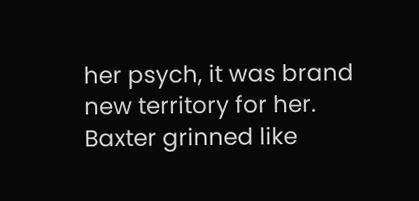her psych, it was brand new territory for her. Baxter grinned like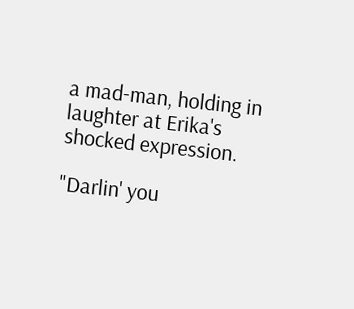a mad-man, holding in laughter at Erika's shocked expression.

"Darlin' you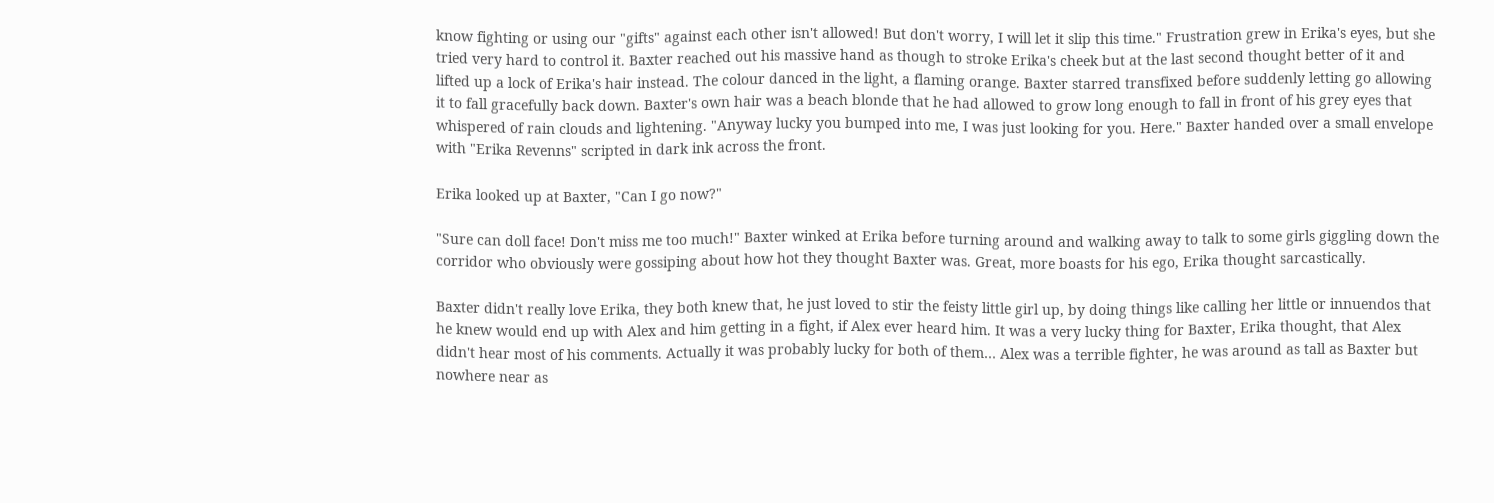know fighting or using our "gifts" against each other isn't allowed! But don't worry, I will let it slip this time." Frustration grew in Erika's eyes, but she tried very hard to control it. Baxter reached out his massive hand as though to stroke Erika's cheek but at the last second thought better of it and lifted up a lock of Erika's hair instead. The colour danced in the light, a flaming orange. Baxter starred transfixed before suddenly letting go allowing it to fall gracefully back down. Baxter's own hair was a beach blonde that he had allowed to grow long enough to fall in front of his grey eyes that whispered of rain clouds and lightening. "Anyway lucky you bumped into me, I was just looking for you. Here." Baxter handed over a small envelope with "Erika Revenns" scripted in dark ink across the front.

Erika looked up at Baxter, "Can I go now?"

"Sure can doll face! Don't miss me too much!" Baxter winked at Erika before turning around and walking away to talk to some girls giggling down the corridor who obviously were gossiping about how hot they thought Baxter was. Great, more boasts for his ego, Erika thought sarcastically.

Baxter didn't really love Erika, they both knew that, he just loved to stir the feisty little girl up, by doing things like calling her little or innuendos that he knew would end up with Alex and him getting in a fight, if Alex ever heard him. It was a very lucky thing for Baxter, Erika thought, that Alex didn't hear most of his comments. Actually it was probably lucky for both of them… Alex was a terrible fighter, he was around as tall as Baxter but nowhere near as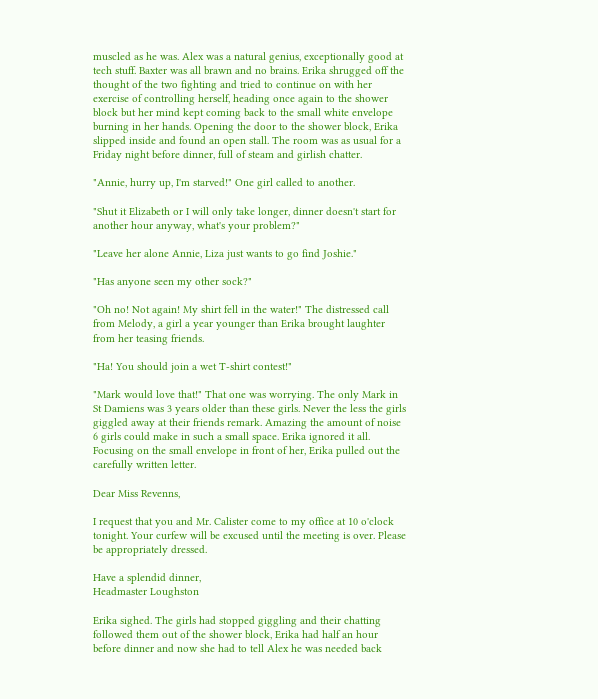muscled as he was. Alex was a natural genius, exceptionally good at tech stuff. Baxter was all brawn and no brains. Erika shrugged off the thought of the two fighting and tried to continue on with her exercise of controlling herself, heading once again to the shower block but her mind kept coming back to the small white envelope burning in her hands. Opening the door to the shower block, Erika slipped inside and found an open stall. The room was as usual for a Friday night before dinner, full of steam and girlish chatter.

"Annie, hurry up, I'm starved!" One girl called to another.

"Shut it Elizabeth or I will only take longer, dinner doesn't start for another hour anyway, what's your problem?"

"Leave her alone Annie, Liza just wants to go find Joshie."

"Has anyone seen my other sock?"

"Oh no! Not again! My shirt fell in the water!" The distressed call from Melody, a girl a year younger than Erika brought laughter from her teasing friends.

"Ha! You should join a wet T-shirt contest!"

"Mark would love that!" That one was worrying. The only Mark in St Damiens was 3 years older than these girls. Never the less the girls giggled away at their friends remark. Amazing the amount of noise 6 girls could make in such a small space. Erika ignored it all. Focusing on the small envelope in front of her, Erika pulled out the carefully written letter.

Dear Miss Revenns,

I request that you and Mr. Calister come to my office at 10 o'clock tonight. Your curfew will be excused until the meeting is over. Please be appropriately dressed.

Have a splendid dinner,
Headmaster Loughston

Erika sighed. The girls had stopped giggling and their chatting followed them out of the shower block, Erika had half an hour before dinner and now she had to tell Alex he was needed back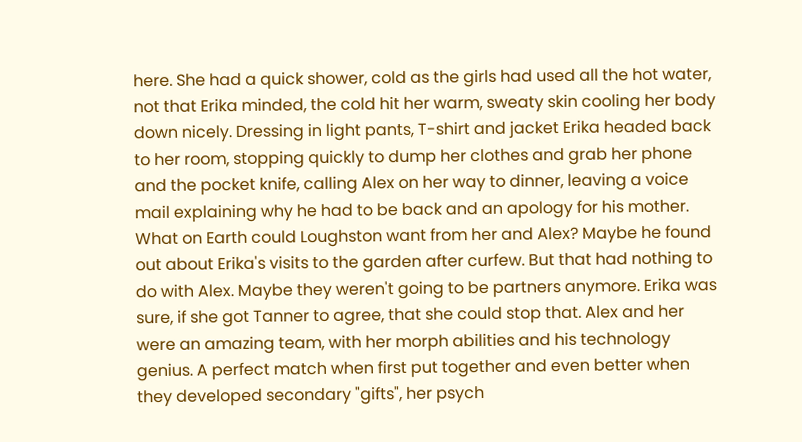here. She had a quick shower, cold as the girls had used all the hot water, not that Erika minded, the cold hit her warm, sweaty skin cooling her body down nicely. Dressing in light pants, T-shirt and jacket Erika headed back to her room, stopping quickly to dump her clothes and grab her phone and the pocket knife, calling Alex on her way to dinner, leaving a voice mail explaining why he had to be back and an apology for his mother. What on Earth could Loughston want from her and Alex? Maybe he found out about Erika's visits to the garden after curfew. But that had nothing to do with Alex. Maybe they weren't going to be partners anymore. Erika was sure, if she got Tanner to agree, that she could stop that. Alex and her were an amazing team, with her morph abilities and his technology genius. A perfect match when first put together and even better when they developed secondary "gifts", her psych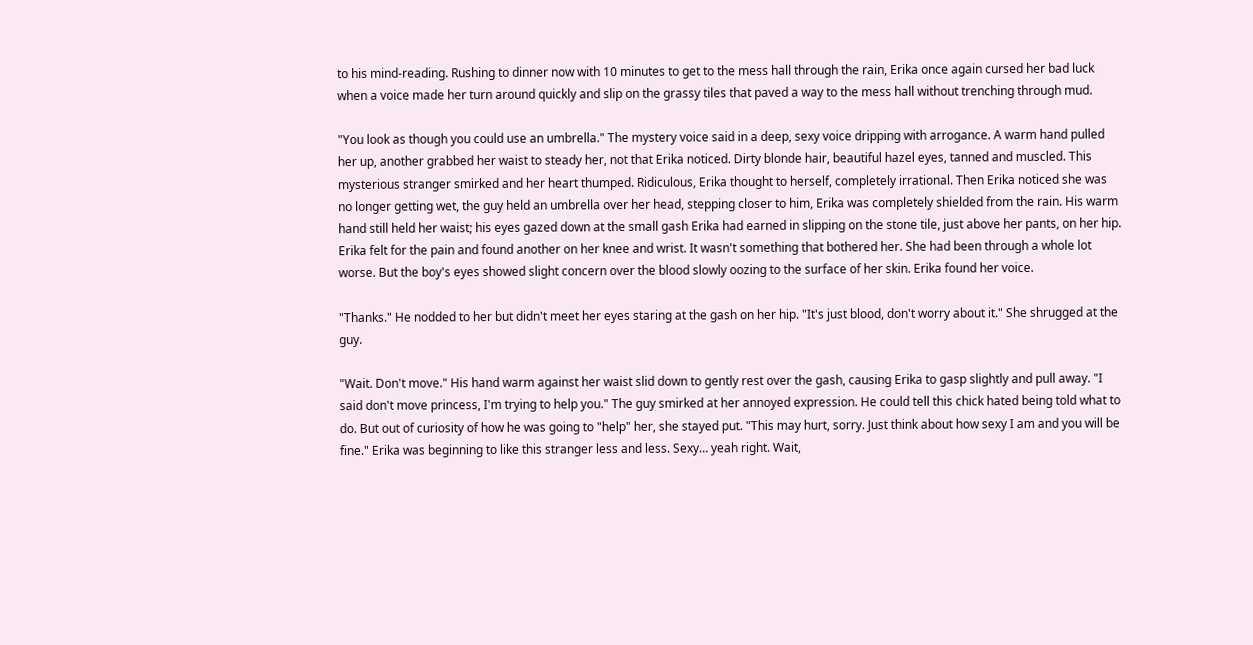to his mind-reading. Rushing to dinner now with 10 minutes to get to the mess hall through the rain, Erika once again cursed her bad luck when a voice made her turn around quickly and slip on the grassy tiles that paved a way to the mess hall without trenching through mud.

"You look as though you could use an umbrella." The mystery voice said in a deep, sexy voice dripping with arrogance. A warm hand pulled her up, another grabbed her waist to steady her, not that Erika noticed. Dirty blonde hair, beautiful hazel eyes, tanned and muscled. This mysterious stranger smirked and her heart thumped. Ridiculous, Erika thought to herself, completely irrational. Then Erika noticed she was no longer getting wet, the guy held an umbrella over her head, stepping closer to him, Erika was completely shielded from the rain. His warm hand still held her waist; his eyes gazed down at the small gash Erika had earned in slipping on the stone tile, just above her pants, on her hip. Erika felt for the pain and found another on her knee and wrist. It wasn't something that bothered her. She had been through a whole lot worse. But the boy's eyes showed slight concern over the blood slowly oozing to the surface of her skin. Erika found her voice.

"Thanks." He nodded to her but didn't meet her eyes staring at the gash on her hip. "It's just blood, don't worry about it." She shrugged at the guy.

"Wait. Don't move." His hand warm against her waist slid down to gently rest over the gash, causing Erika to gasp slightly and pull away. "I said don't move princess, I'm trying to help you." The guy smirked at her annoyed expression. He could tell this chick hated being told what to do. But out of curiosity of how he was going to "help" her, she stayed put. "This may hurt, sorry. Just think about how sexy I am and you will be fine." Erika was beginning to like this stranger less and less. Sexy… yeah right. Wait,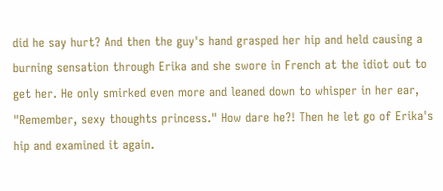did he say hurt? And then the guy's hand grasped her hip and held causing a burning sensation through Erika and she swore in French at the idiot out to get her. He only smirked even more and leaned down to whisper in her ear, "Remember, sexy thoughts princess." How dare he?! Then he let go of Erika's hip and examined it again.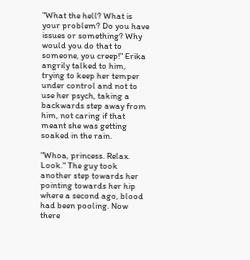"What the hell? What is your problem? Do you have issues or something? Why would you do that to someone, you creep!" Erika angrily talked to him, trying to keep her temper under control and not to use her psych, taking a backwards step away from him, not caring if that meant she was getting soaked in the rain.

"Whoa, princess. Relax. Look." The guy took another step towards her pointing towards her hip where a second ago, blood had been pooling. Now there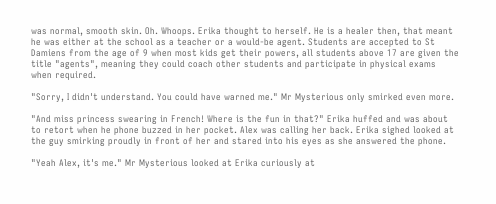was normal, smooth skin. Oh. Whoops. Erika thought to herself. He is a healer then, that meant he was either at the school as a teacher or a would-be agent. Students are accepted to St Damiens from the age of 9 when most kids get their powers, all students above 17 are given the title "agents", meaning they could coach other students and participate in physical exams when required.

"Sorry, I didn't understand. You could have warned me." Mr Mysterious only smirked even more.

"And miss princess swearing in French! Where is the fun in that?" Erika huffed and was about to retort when he phone buzzed in her pocket. Alex was calling her back. Erika sighed looked at the guy smirking proudly in front of her and stared into his eyes as she answered the phone.

"Yeah Alex, it's me." Mr Mysterious looked at Erika curiously at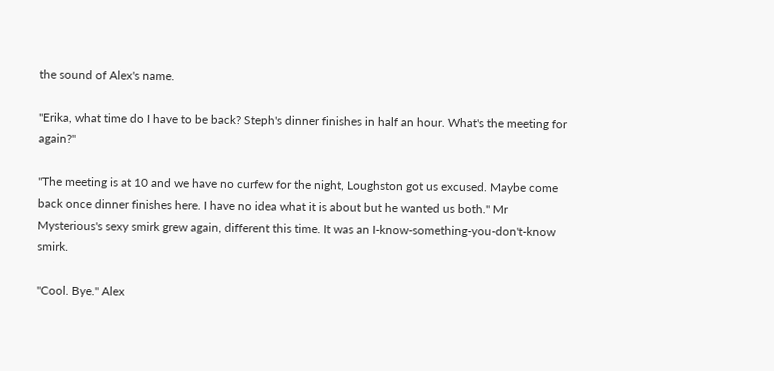the sound of Alex's name.

"Erika, what time do I have to be back? Steph's dinner finishes in half an hour. What's the meeting for again?"

"The meeting is at 10 and we have no curfew for the night, Loughston got us excused. Maybe come back once dinner finishes here. I have no idea what it is about but he wanted us both." Mr Mysterious's sexy smirk grew again, different this time. It was an I-know-something-you-don't-know smirk.

"Cool. Bye." Alex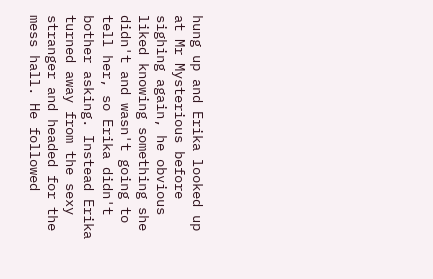hung up and Erika looked up at Mr Mysterious before sighing again, he obvious liked knowing something she didn't and wasn't going to tell her, so Erika didn't bother asking. Instead Erika turned away from the sexy stranger and headed for the mess hall. He followed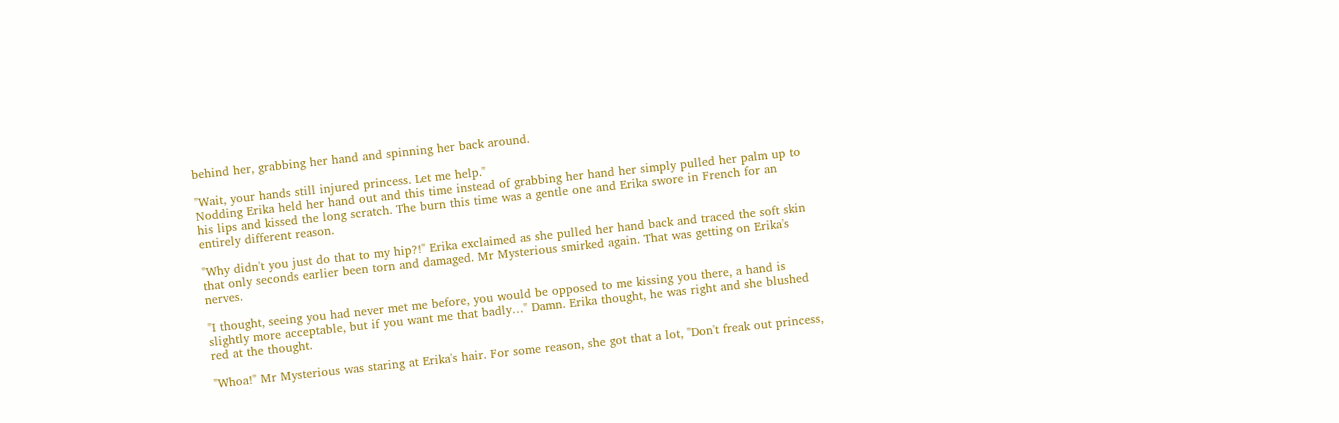behind her, grabbing her hand and spinning her back around.

"Wait, your hands still injured princess. Let me help."
Nodding Erika held her hand out and this time instead of grabbing her hand her simply pulled her palm up to his lips and kissed the long scratch. The burn this time was a gentle one and Erika swore in French for an entirely different reason.

"Why didn't you just do that to my hip?!" Erika exclaimed as she pulled her hand back and traced the soft skin that only seconds earlier been torn and damaged. Mr Mysterious smirked again. That was getting on Erika's nerves.

"I thought, seeing you had never met me before, you would be opposed to me kissing you there, a hand is slightly more acceptable, but if you want me that badly…" Damn. Erika thought, he was right and she blushed red at the thought.

"Whoa!" Mr Mysterious was staring at Erika's hair. For some reason, she got that a lot, "Don't freak out princess,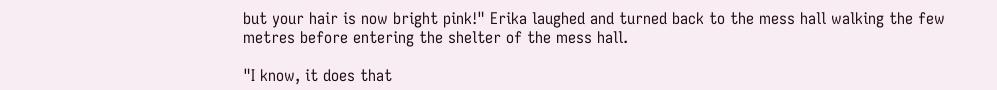but your hair is now bright pink!" Erika laughed and turned back to the mess hall walking the few metres before entering the shelter of the mess hall.

"I know, it does that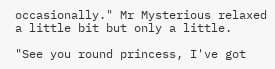occasionally." Mr Mysterious relaxed a little bit but only a little.

"See you round princess, I've got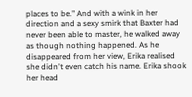places to be." And with a wink in her direction and a sexy smirk that Baxter had never been able to master, he walked away as though nothing happened. As he disappeared from her view, Erika realised she didn't even catch his name. Erika shook her head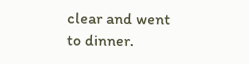clear and went to dinner.